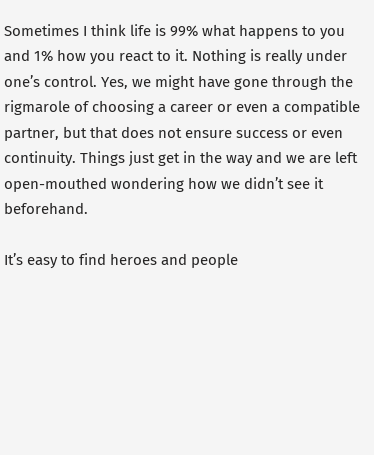Sometimes I think life is 99% what happens to you and 1% how you react to it. Nothing is really under one’s control. Yes, we might have gone through the rigmarole of choosing a career or even a compatible partner, but that does not ensure success or even continuity. Things just get in the way and we are left open-mouthed wondering how we didn’t see it beforehand.

It’s easy to find heroes and people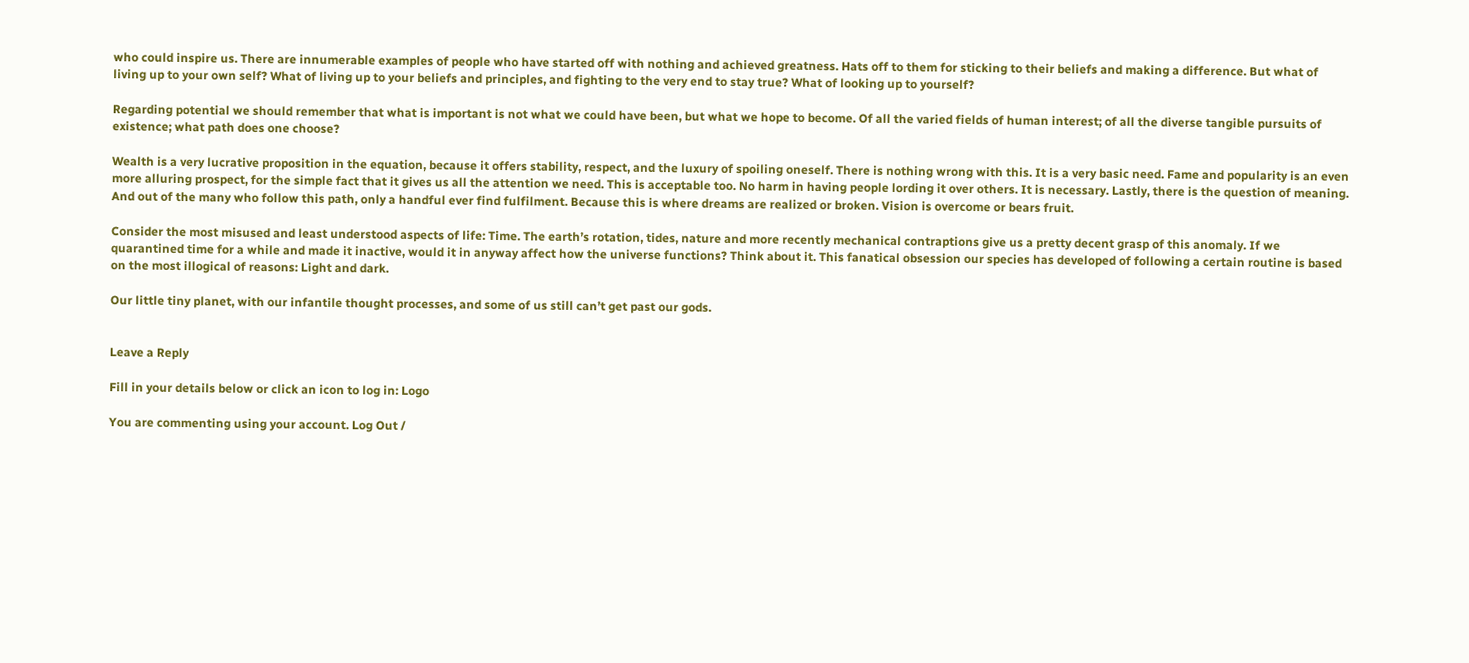who could inspire us. There are innumerable examples of people who have started off with nothing and achieved greatness. Hats off to them for sticking to their beliefs and making a difference. But what of living up to your own self? What of living up to your beliefs and principles, and fighting to the very end to stay true? What of looking up to yourself?

Regarding potential we should remember that what is important is not what we could have been, but what we hope to become. Of all the varied fields of human interest; of all the diverse tangible pursuits of existence; what path does one choose?

Wealth is a very lucrative proposition in the equation, because it offers stability, respect, and the luxury of spoiling oneself. There is nothing wrong with this. It is a very basic need. Fame and popularity is an even more alluring prospect, for the simple fact that it gives us all the attention we need. This is acceptable too. No harm in having people lording it over others. It is necessary. Lastly, there is the question of meaning. And out of the many who follow this path, only a handful ever find fulfilment. Because this is where dreams are realized or broken. Vision is overcome or bears fruit.

Consider the most misused and least understood aspects of life: Time. The earth’s rotation, tides, nature and more recently mechanical contraptions give us a pretty decent grasp of this anomaly. If we quarantined time for a while and made it inactive, would it in anyway affect how the universe functions? Think about it. This fanatical obsession our species has developed of following a certain routine is based on the most illogical of reasons: Light and dark.

Our little tiny planet, with our infantile thought processes, and some of us still can’t get past our gods.


Leave a Reply

Fill in your details below or click an icon to log in: Logo

You are commenting using your account. Log Out /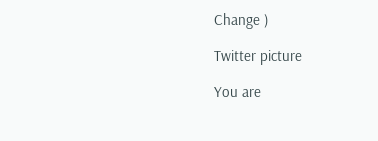Change )

Twitter picture

You are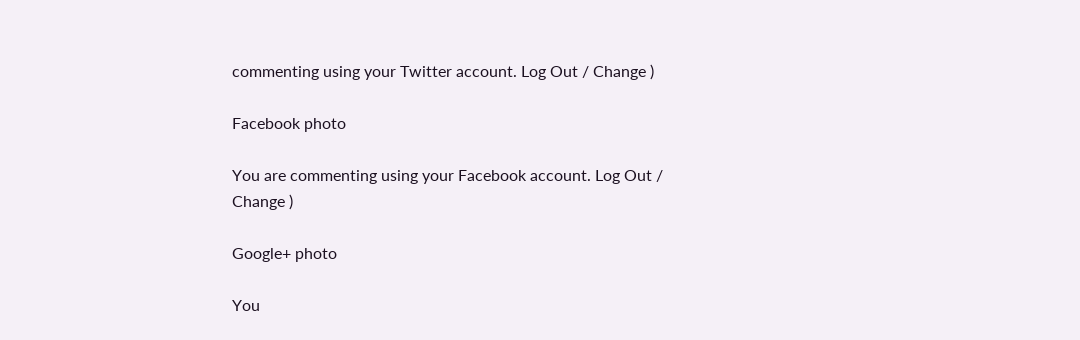commenting using your Twitter account. Log Out / Change )

Facebook photo

You are commenting using your Facebook account. Log Out / Change )

Google+ photo

You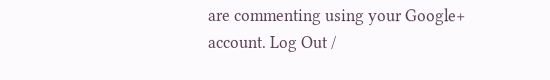are commenting using your Google+ account. Log Out /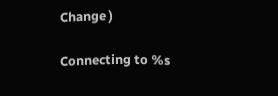Change )

Connecting to %s